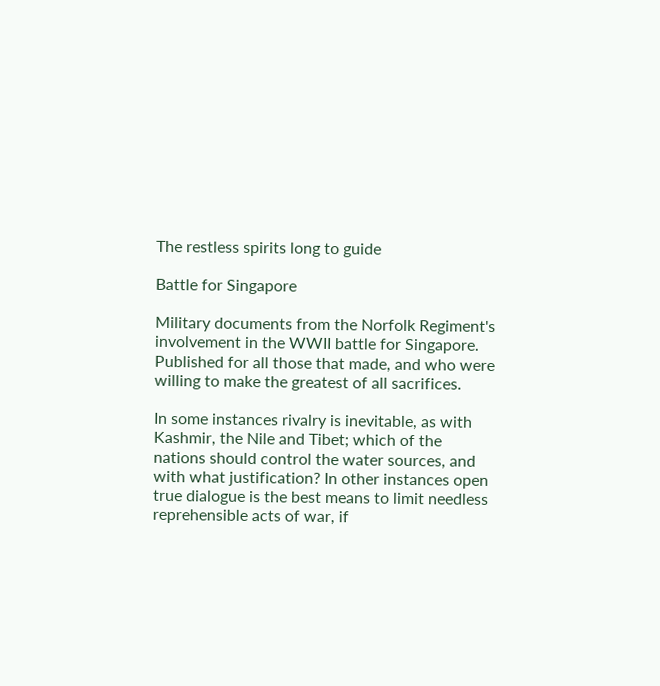The restless spirits long to guide

Battle for Singapore

Military documents from the Norfolk Regiment's involvement in the WWII battle for Singapore. Published for all those that made, and who were willing to make the greatest of all sacrifices.

In some instances rivalry is inevitable, as with Kashmir, the Nile and Tibet; which of the nations should control the water sources, and with what justification? In other instances open true dialogue is the best means to limit needless reprehensible acts of war, if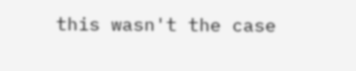this wasn't the case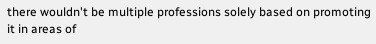there wouldn't be multiple professions solely based on promoting it in areas of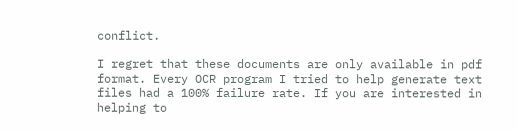conflict.

I regret that these documents are only available in pdf format. Every OCR program I tried to help generate text files had a 100% failure rate. If you are interested in helping to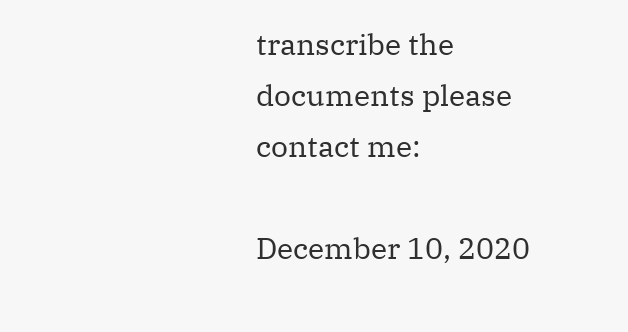transcribe the documents please contact me:

December 10, 2020